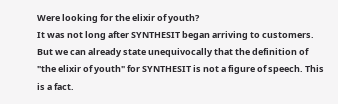Were looking for the elixir of youth?
It was not long after SYNTHESIT began arriving to customers. But we can already state unequivocally that the definition of "the elixir of youth" for SYNTHESIT is not a figure of speech. This is a fact.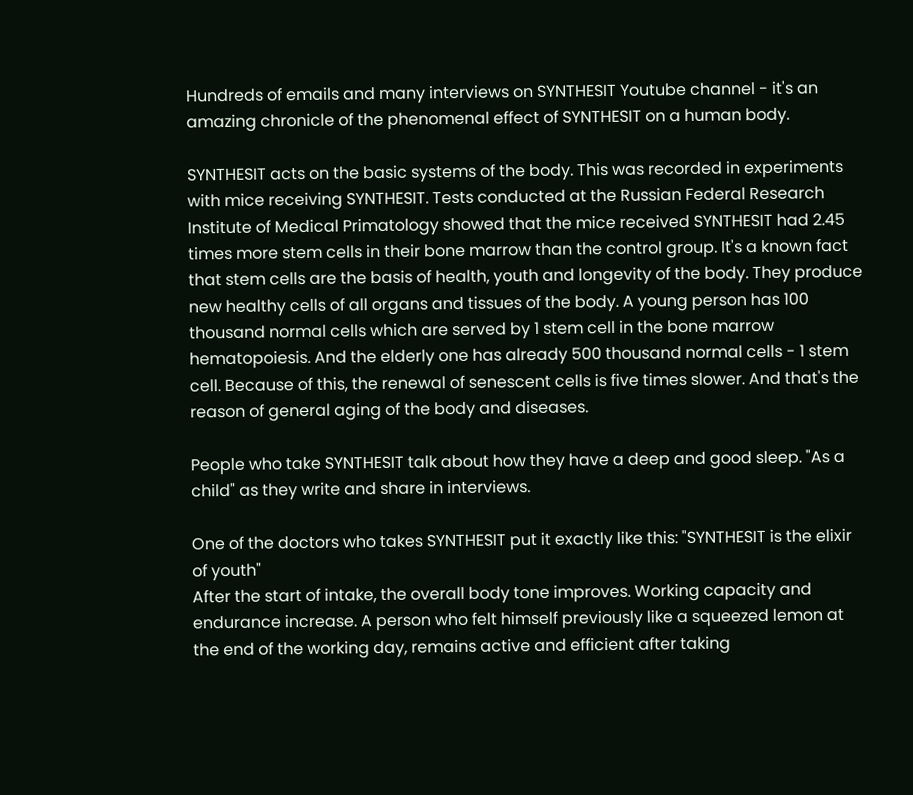Hundreds of emails and many interviews on SYNTHESIT Youtube channel - it's an amazing chronicle of the phenomenal effect of SYNTHESIT on a human body.

SYNTHESIT acts on the basic systems of the body. This was recorded in experiments with mice receiving SYNTHESIT. Tests conducted at the Russian Federal Research Institute of Medical Primatology showed that the mice received SYNTHESIT had 2.45 times more stem cells in their bone marrow than the control group. It's a known fact that stem cells are the basis of health, youth and longevity of the body. They produce new healthy cells of all organs and tissues of the body. A young person has 100 thousand normal cells which are served by 1 stem cell in the bone marrow hematopoiesis. And the elderly one has already 500 thousand normal cells - 1 stem cell. Because of this, the renewal of senescent cells is five times slower. And that's the reason of general aging of the body and diseases.

People who take SYNTHESIT talk about how they have a deep and good sleep. "As a child" as they write and share in interviews.

One of the doctors who takes SYNTHESIT put it exactly like this: "SYNTHESIT is the elixir of youth"
After the start of intake, the overall body tone improves. Working capacity and endurance increase. A person who felt himself previously like a squeezed lemon at the end of the working day, remains active and efficient after taking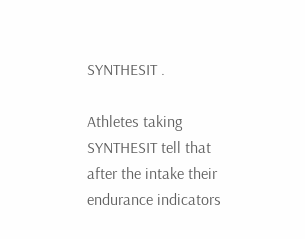SYNTHESIT .

Athletes taking SYNTHESIT tell that after the intake their endurance indicators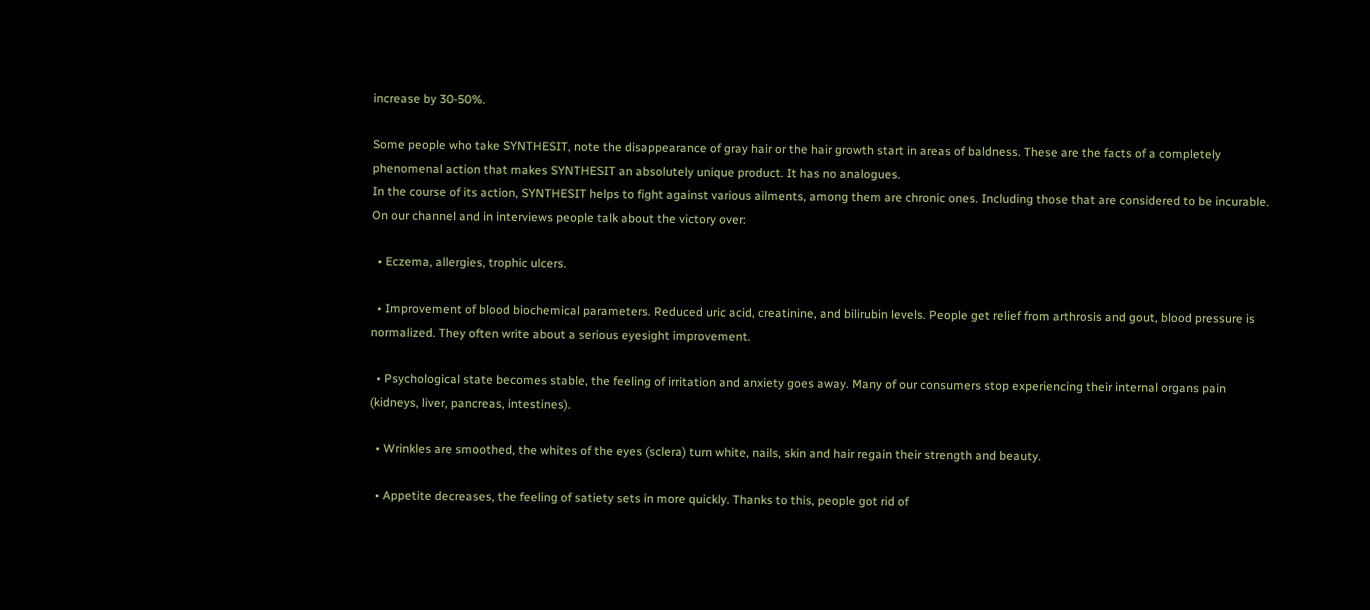increase by 30-50%.

Some people who take SYNTHESIT, note the disappearance of gray hair or the hair growth start in areas of baldness. These are the facts of a completely phenomenal action that makes SYNTHESIT an absolutely unique product. It has no analogues.
In the course of its action, SYNTHESIT helps to fight against various ailments, among them are chronic ones. Including those that are considered to be incurable.
On our channel and in interviews people talk about the victory over:

  • Eczema, allergies, trophic ulcers.

  • Improvement of blood biochemical parameters. Reduced uric acid, creatinine, and bilirubin levels. People get relief from arthrosis and gout, blood pressure is normalized. They often write about a serious eyesight improvement.

  • Psychological state becomes stable, the feeling of irritation and anxiety goes away. Many of our consumers stop experiencing their internal organs pain (kidneys, liver, pancreas, intestines).

  • Wrinkles are smoothed, the whites of the eyes (sclera) turn white, nails, skin and hair regain their strength and beauty.

  • Appetite decreases, the feeling of satiety sets in more quickly. Thanks to this, people got rid of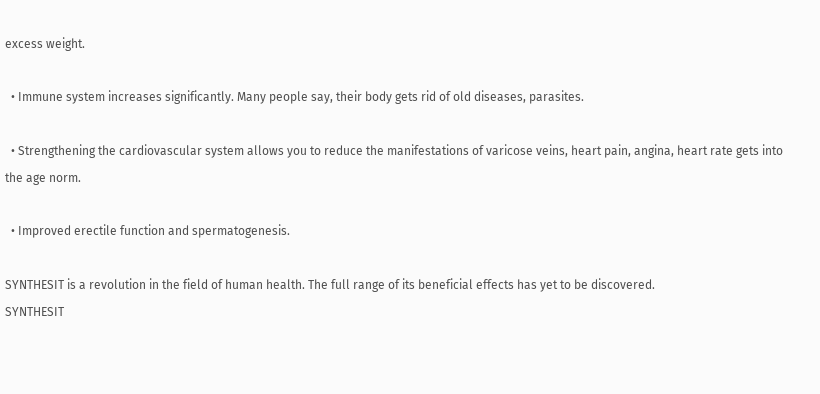excess weight.

  • Immune system increases significantly. Many people say, their body gets rid of old diseases, parasites.

  • Strengthening the cardiovascular system allows you to reduce the manifestations of varicose veins, heart pain, angina, heart rate gets into the age norm.

  • Improved erectile function and spermatogenesis.

SYNTHESIT is a revolution in the field of human health. The full range of its beneficial effects has yet to be discovered.
SYNTHESIT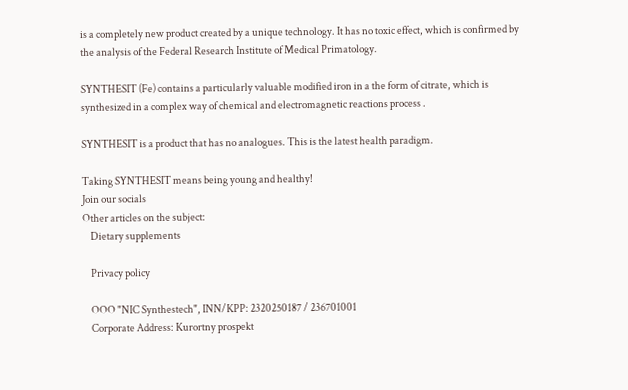is a completely new product created by a unique technology. It has no toxic effect, which is confirmed by the analysis of the Federal Research Institute of Medical Primatology.

SYNTHESIT (Fe) contains a particularly valuable modified iron in a the form of citrate, which is synthesized in a complex way of chemical and electromagnetic reactions process .

SYNTHESIT is a product that has no analogues. This is the latest health paradigm.

Taking SYNTHESIT means being young and healthy!
Join our socials
Other articles on the subject:
    Dietary supplements

    Privacy policy

    OOO "NIC Synthestech", INN/KPP: 2320250187 / 236701001
    Corporate Address: Kurortny prospekt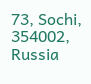73, Sochi, 354002, Russia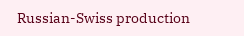Russian-Swiss production